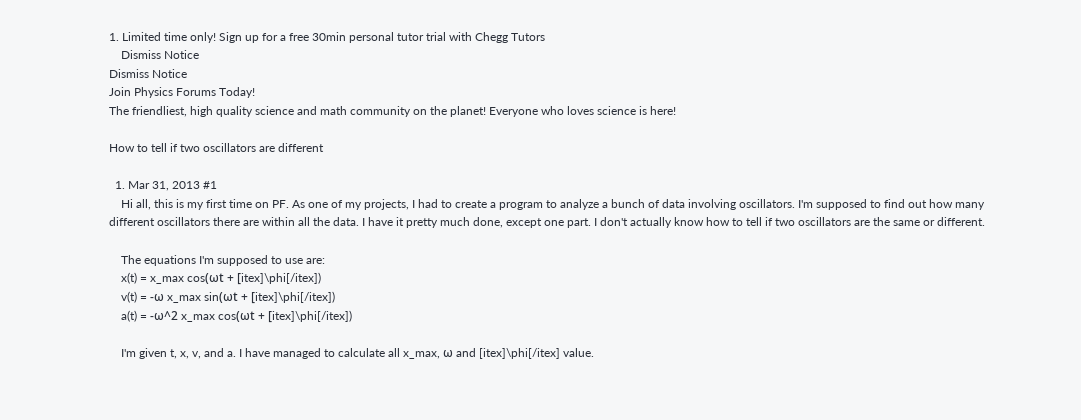1. Limited time only! Sign up for a free 30min personal tutor trial with Chegg Tutors
    Dismiss Notice
Dismiss Notice
Join Physics Forums Today!
The friendliest, high quality science and math community on the planet! Everyone who loves science is here!

How to tell if two oscillators are different

  1. Mar 31, 2013 #1
    Hi all, this is my first time on PF. As one of my projects, I had to create a program to analyze a bunch of data involving oscillators. I'm supposed to find out how many different oscillators there are within all the data. I have it pretty much done, except one part. I don't actually know how to tell if two oscillators are the same or different.

    The equations I'm supposed to use are:
    x(t) = x_max cos(ωt + [itex]\phi[/itex])
    v(t) = -ω x_max sin(ωt + [itex]\phi[/itex])
    a(t) = -ω^2 x_max cos(ωt + [itex]\phi[/itex])

    I'm given t, x, v, and a. I have managed to calculate all x_max, ω and [itex]\phi[/itex] value.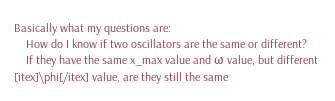Basically what my questions are:
    How do I know if two oscillators are the same or different?
    If they have the same x_max value and ω value, but different [itex]\phi[/itex] value, are they still the same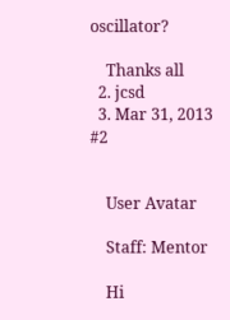oscillator?

    Thanks all
  2. jcsd
  3. Mar 31, 2013 #2


    User Avatar

    Staff: Mentor

    Hi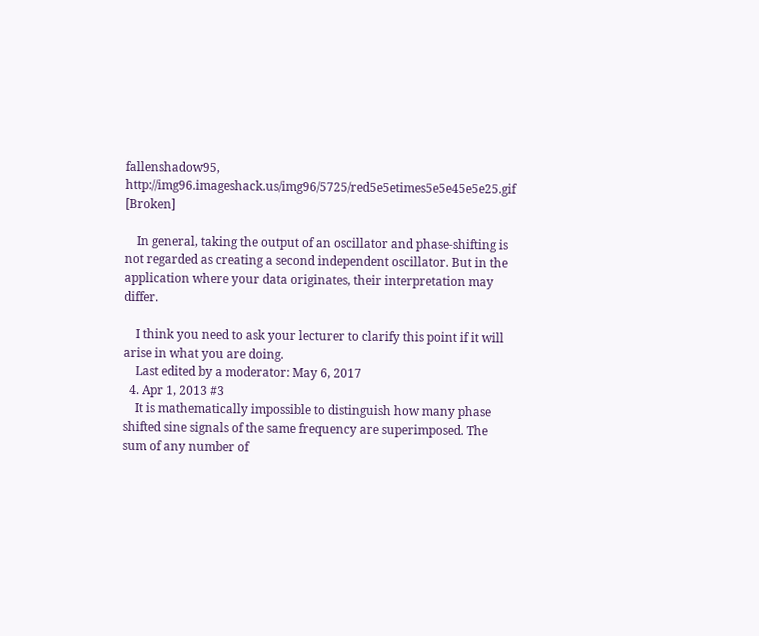fallenshadow95, http://img96.imageshack.us/img96/5725/red5e5etimes5e5e45e5e25.gif [Broken]

    In general, taking the output of an oscillator and phase-shifting is not regarded as creating a second independent oscillator. But in the application where your data originates, their interpretation may differ.

    I think you need to ask your lecturer to clarify this point if it will arise in what you are doing.
    Last edited by a moderator: May 6, 2017
  4. Apr 1, 2013 #3
    It is mathematically impossible to distinguish how many phase shifted sine signals of the same frequency are superimposed. The sum of any number of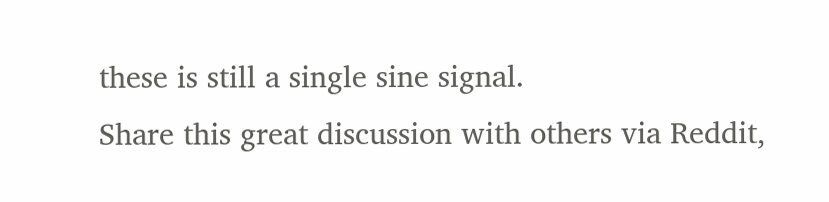these is still a single sine signal.
Share this great discussion with others via Reddit,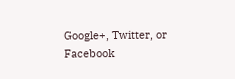Google+, Twitter, or Facebook